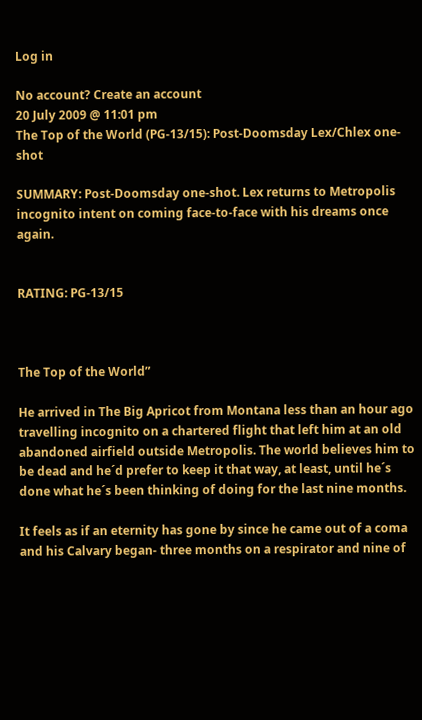Log in

No account? Create an account
20 July 2009 @ 11:01 pm
The Top of the World (PG-13/15): Post-Doomsday Lex/Chlex one-shot

SUMMARY: Post-Doomsday one-shot. Lex returns to Metropolis incognito intent on coming face-to-face with his dreams once again.


RATING: PG-13/15



The Top of the World”

He arrived in The Big Apricot from Montana less than an hour ago travelling incognito on a chartered flight that left him at an old abandoned airfield outside Metropolis. The world believes him to be dead and he´d prefer to keep it that way, at least, until he´s done what he´s been thinking of doing for the last nine months.

It feels as if an eternity has gone by since he came out of a coma and his Calvary began- three months on a respirator and nine of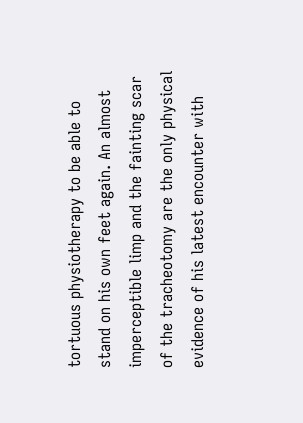tortuous physiotherapy to be able to stand on his own feet again. An almost imperceptible limp and the fainting scar of the tracheotomy are the only physical evidence of his latest encounter with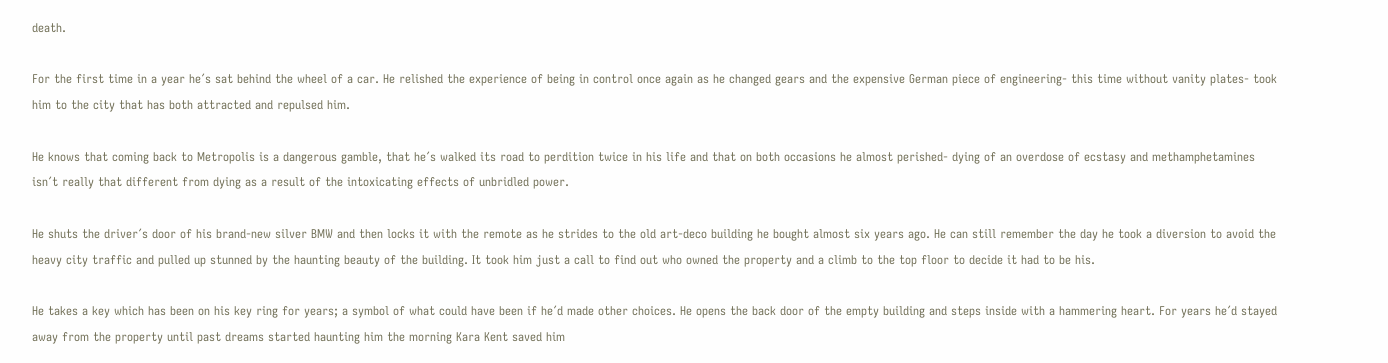death.

For the first time in a year he´s sat behind the wheel of a car. He relished the experience of being in control once again as he changed gears and the expensive German piece of engineering- this time without vanity plates- took him to the city that has both attracted and repulsed him.

He knows that coming back to Metropolis is a dangerous gamble, that he´s walked its road to perdition twice in his life and that on both occasions he almost perished- dying of an overdose of ecstasy and methamphetamines isn´t really that different from dying as a result of the intoxicating effects of unbridled power.

He shuts the driver´s door of his brand-new silver BMW and then locks it with the remote as he strides to the old art-deco building he bought almost six years ago. He can still remember the day he took a diversion to avoid the heavy city traffic and pulled up stunned by the haunting beauty of the building. It took him just a call to find out who owned the property and a climb to the top floor to decide it had to be his.

He takes a key which has been on his key ring for years; a symbol of what could have been if he´d made other choices. He opens the back door of the empty building and steps inside with a hammering heart. For years he´d stayed away from the property until past dreams started haunting him the morning Kara Kent saved him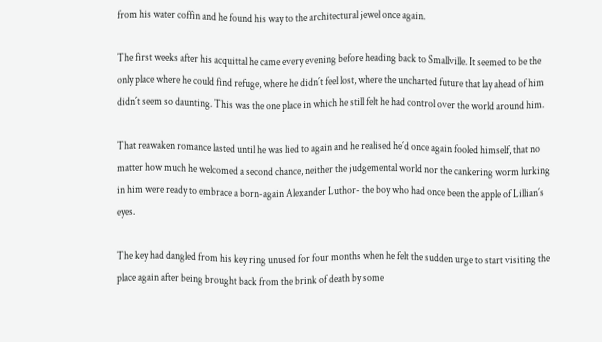from his water coffin and he found his way to the architectural jewel once again.

The first weeks after his acquittal he came every evening before heading back to Smallville. It seemed to be the only place where he could find refuge, where he didn´t feel lost, where the uncharted future that lay ahead of him didn´t seem so daunting. This was the one place in which he still felt he had control over the world around him.

That reawaken romance lasted until he was lied to again and he realised he´d once again fooled himself, that no matter how much he welcomed a second chance, neither the judgemental world nor the cankering worm lurking in him were ready to embrace a born-again Alexander Luthor- the boy who had once been the apple of Lillian´s eyes.

The key had dangled from his key ring unused for four months when he felt the sudden urge to start visiting the place again after being brought back from the brink of death by some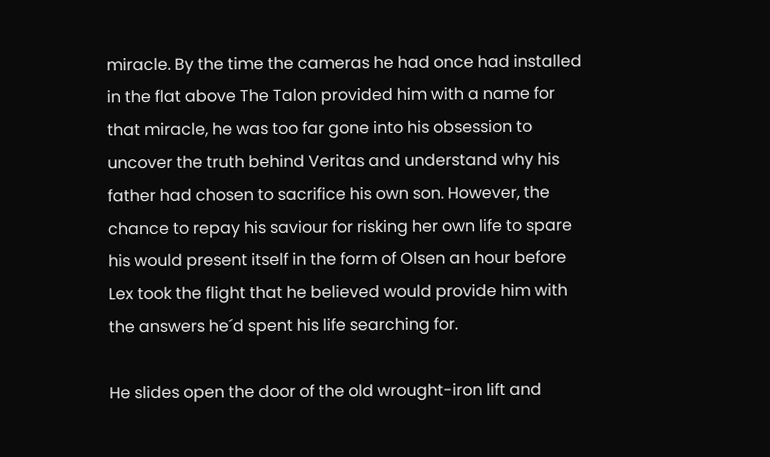miracle. By the time the cameras he had once had installed in the flat above The Talon provided him with a name for that miracle, he was too far gone into his obsession to uncover the truth behind Veritas and understand why his father had chosen to sacrifice his own son. However, the chance to repay his saviour for risking her own life to spare his would present itself in the form of Olsen an hour before Lex took the flight that he believed would provide him with the answers he´d spent his life searching for.

He slides open the door of the old wrought-iron lift and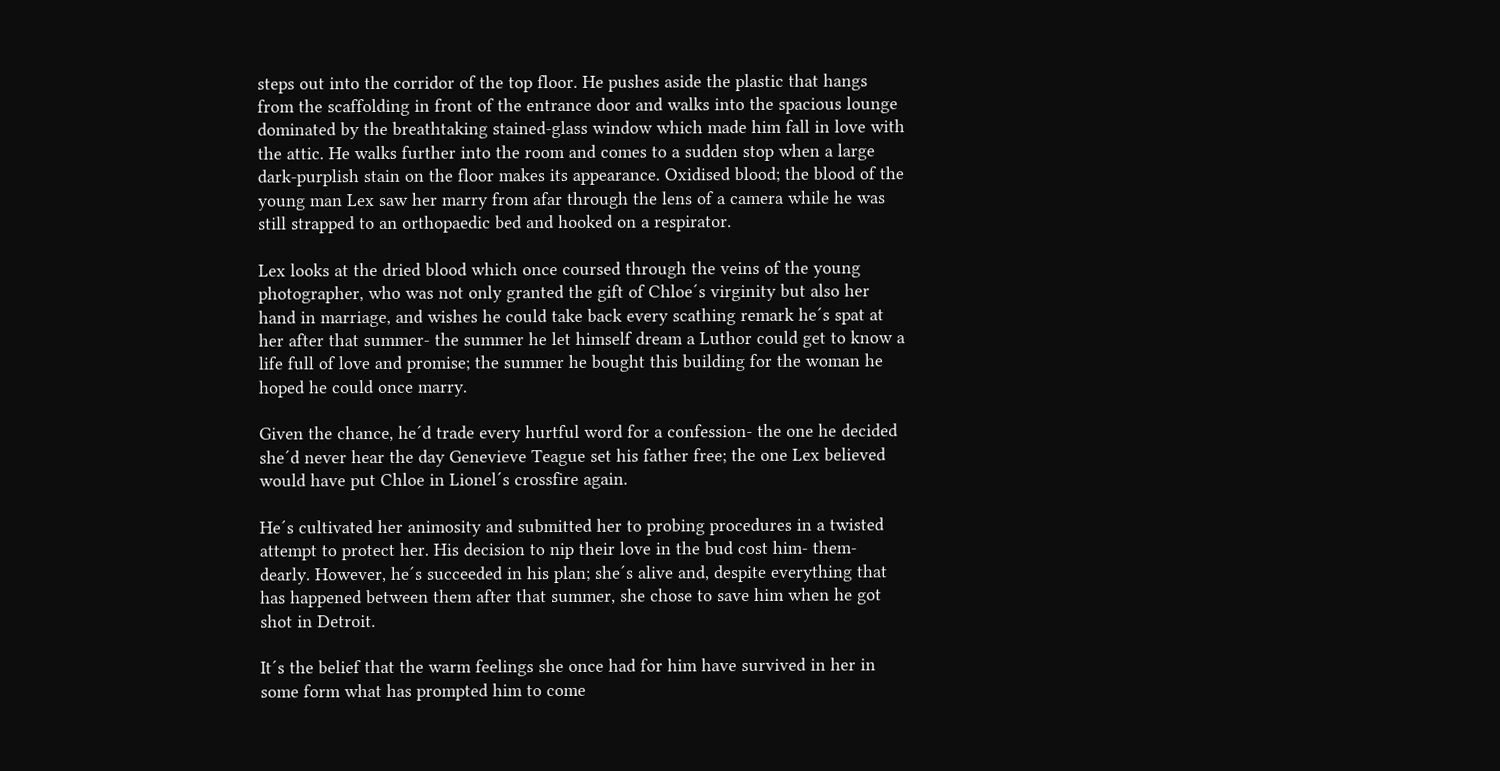steps out into the corridor of the top floor. He pushes aside the plastic that hangs from the scaffolding in front of the entrance door and walks into the spacious lounge dominated by the breathtaking stained-glass window which made him fall in love with the attic. He walks further into the room and comes to a sudden stop when a large dark-purplish stain on the floor makes its appearance. Oxidised blood; the blood of the young man Lex saw her marry from afar through the lens of a camera while he was still strapped to an orthopaedic bed and hooked on a respirator.

Lex looks at the dried blood which once coursed through the veins of the young photographer, who was not only granted the gift of Chloe´s virginity but also her hand in marriage, and wishes he could take back every scathing remark he´s spat at her after that summer- the summer he let himself dream a Luthor could get to know a life full of love and promise; the summer he bought this building for the woman he hoped he could once marry.

Given the chance, he´d trade every hurtful word for a confession- the one he decided she´d never hear the day Genevieve Teague set his father free; the one Lex believed would have put Chloe in Lionel´s crossfire again.

He´s cultivated her animosity and submitted her to probing procedures in a twisted attempt to protect her. His decision to nip their love in the bud cost him- them- dearly. However, he´s succeeded in his plan; she´s alive and, despite everything that has happened between them after that summer, she chose to save him when he got shot in Detroit.

It´s the belief that the warm feelings she once had for him have survived in her in some form what has prompted him to come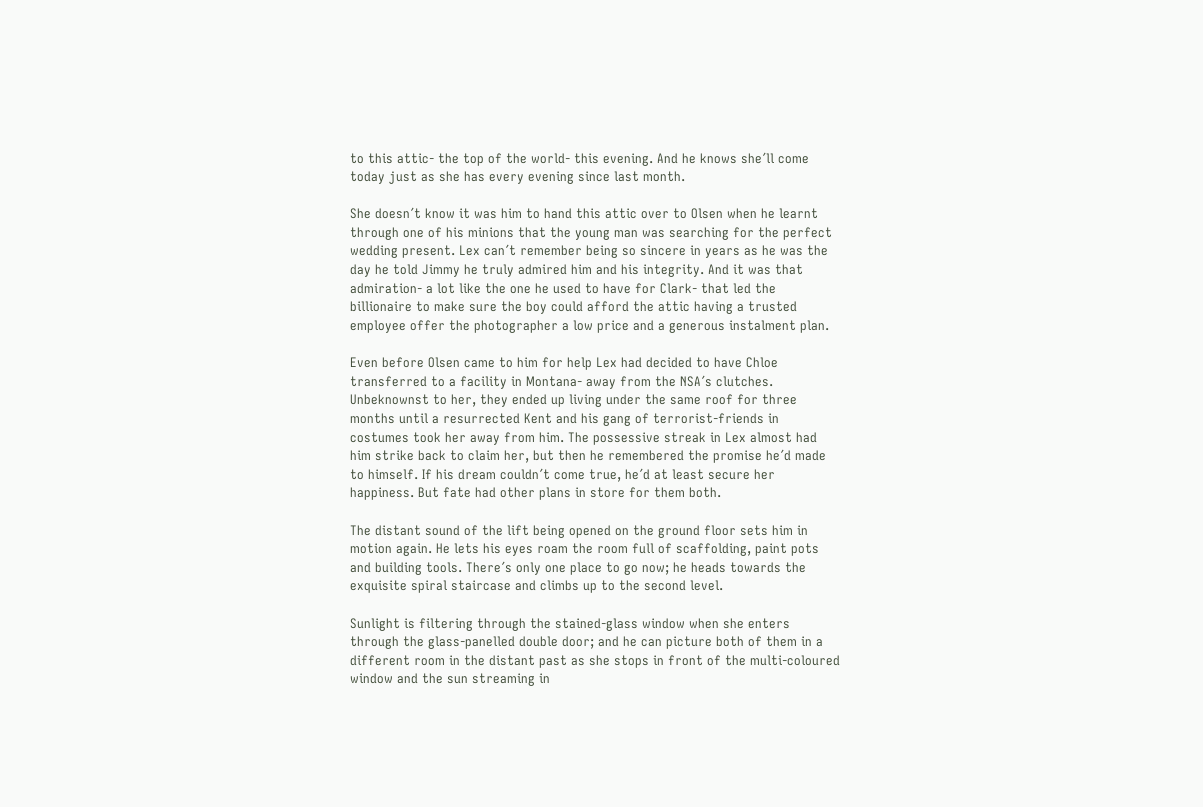to this attic- the top of the world- this evening. And he knows she´ll come today just as she has every evening since last month.

She doesn´t know it was him to hand this attic over to Olsen when he learnt through one of his minions that the young man was searching for the perfect wedding present. Lex can´t remember being so sincere in years as he was the day he told Jimmy he truly admired him and his integrity. And it was that admiration- a lot like the one he used to have for Clark- that led the billionaire to make sure the boy could afford the attic having a trusted employee offer the photographer a low price and a generous instalment plan.

Even before Olsen came to him for help Lex had decided to have Chloe transferred to a facility in Montana- away from the NSA´s clutches. Unbeknownst to her, they ended up living under the same roof for three months until a resurrected Kent and his gang of terrorist-friends in costumes took her away from him. The possessive streak in Lex almost had him strike back to claim her, but then he remembered the promise he´d made to himself. If his dream couldn´t come true, he´d at least secure her happiness. But fate had other plans in store for them both.

The distant sound of the lift being opened on the ground floor sets him in motion again. He lets his eyes roam the room full of scaffolding, paint pots and building tools. There´s only one place to go now; he heads towards the exquisite spiral staircase and climbs up to the second level.

Sunlight is filtering through the stained-glass window when she enters through the glass-panelled double door; and he can picture both of them in a different room in the distant past as she stops in front of the multi-coloured window and the sun streaming in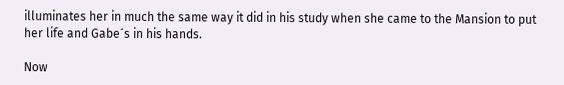illuminates her in much the same way it did in his study when she came to the Mansion to put her life and Gabe´s in his hands.

Now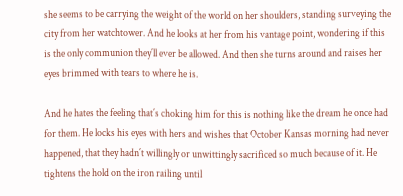she seems to be carrying the weight of the world on her shoulders, standing surveying the city from her watchtower. And he looks at her from his vantage point, wondering if this is the only communion they´ll ever be allowed. And then she turns around and raises her eyes brimmed with tears to where he is.

And he hates the feeling that´s choking him for this is nothing like the dream he once had for them. He locks his eyes with hers and wishes that October Kansas morning had never happened, that they hadn´t willingly or unwittingly sacrificed so much because of it. He tightens the hold on the iron railing until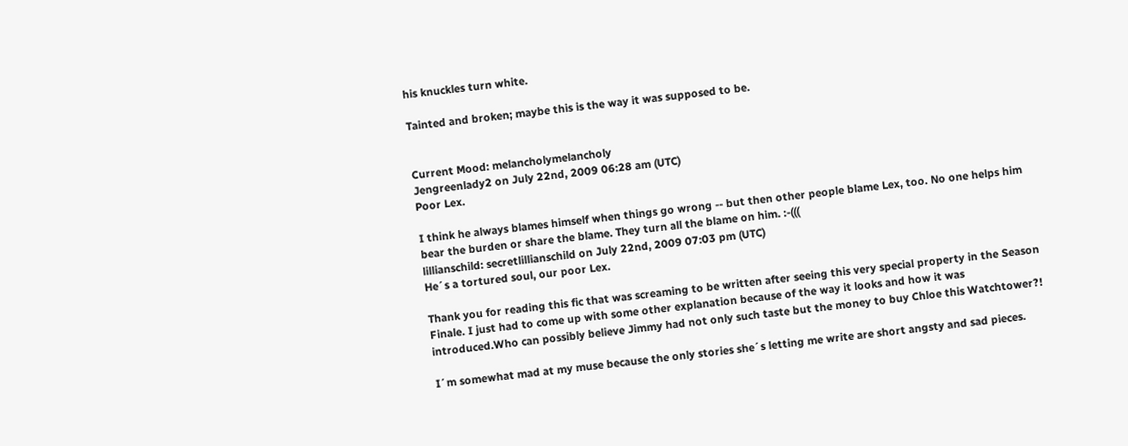his knuckles turn white.

Tainted and broken; maybe this is the way it was supposed to be.


Current Mood: melancholymelancholy
Jengreenlady2 on July 22nd, 2009 06:28 am (UTC)
Poor Lex.

I think he always blames himself when things go wrong -- but then other people blame Lex, too. No one helps him bear the burden or share the blame. They turn all the blame on him. :-(((
lillianschild: secretlillianschild on July 22nd, 2009 07:03 pm (UTC)
He´s a tortured soul, our poor Lex.

Thank you for reading this fic that was screaming to be written after seeing this very special property in the Season Finale. I just had to come up with some other explanation because of the way it looks and how it was introduced.Who can possibly believe Jimmy had not only such taste but the money to buy Chloe this Watchtower?!

I´m somewhat mad at my muse because the only stories she´s letting me write are short angsty and sad pieces.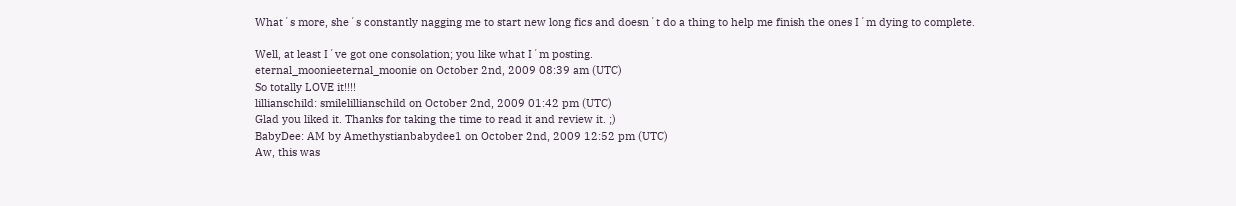What´s more, she´s constantly nagging me to start new long fics and doesn´t do a thing to help me finish the ones I´m dying to complete.

Well, at least I´ve got one consolation; you like what I´m posting.
eternal_moonieeternal_moonie on October 2nd, 2009 08:39 am (UTC)
So totally LOVE it!!!!
lillianschild: smilelillianschild on October 2nd, 2009 01:42 pm (UTC)
Glad you liked it. Thanks for taking the time to read it and review it. ;)
BabyDee: AM by Amethystianbabydee1 on October 2nd, 2009 12:52 pm (UTC)
Aw, this was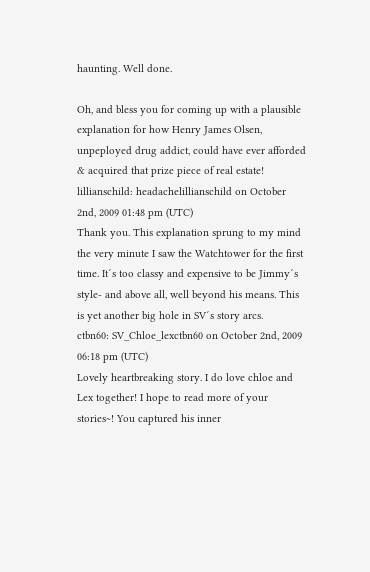haunting. Well done.

Oh, and bless you for coming up with a plausible explanation for how Henry James Olsen, unpeployed drug addict, could have ever afforded & acquired that prize piece of real estate!
lillianschild: headachelillianschild on October 2nd, 2009 01:48 pm (UTC)
Thank you. This explanation sprung to my mind the very minute I saw the Watchtower for the first time. It´s too classy and expensive to be Jimmy´s style- and above all, well beyond his means. This is yet another big hole in SV´s story arcs.
ctbn60: SV_Chloe_lexctbn60 on October 2nd, 2009 06:18 pm (UTC)
Lovely heartbreaking story. I do love chloe and Lex together! I hope to read more of your stories~! You captured his inner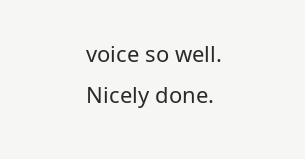voice so well. Nicely done.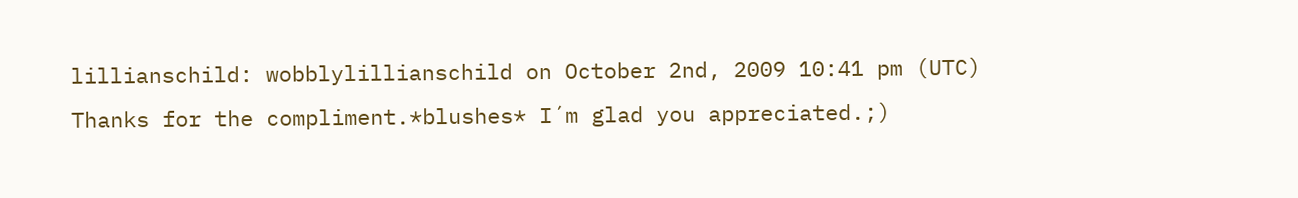lillianschild: wobblylillianschild on October 2nd, 2009 10:41 pm (UTC)
Thanks for the compliment.*blushes* I´m glad you appreciated.;)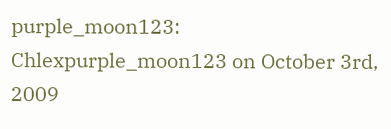purple_moon123: Chlexpurple_moon123 on October 3rd, 2009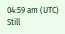04:59 am (UTC)
Still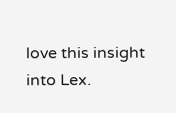love this insight into Lex.